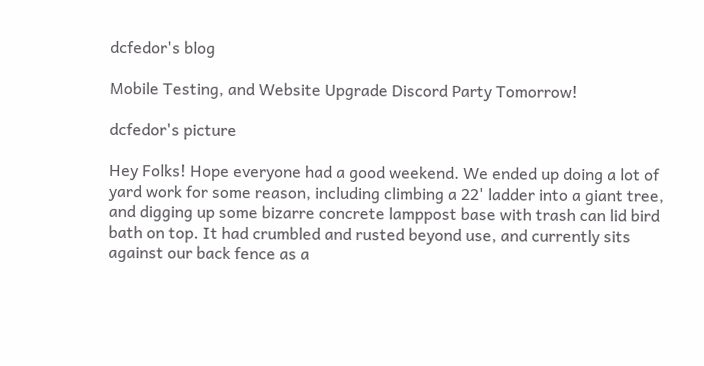dcfedor's blog

Mobile Testing, and Website Upgrade Discord Party Tomorrow!

dcfedor's picture

Hey Folks! Hope everyone had a good weekend. We ended up doing a lot of yard work for some reason, including climbing a 22' ladder into a giant tree, and digging up some bizarre concrete lamppost base with trash can lid bird bath on top. It had crumbled and rusted beyond use, and currently sits against our back fence as a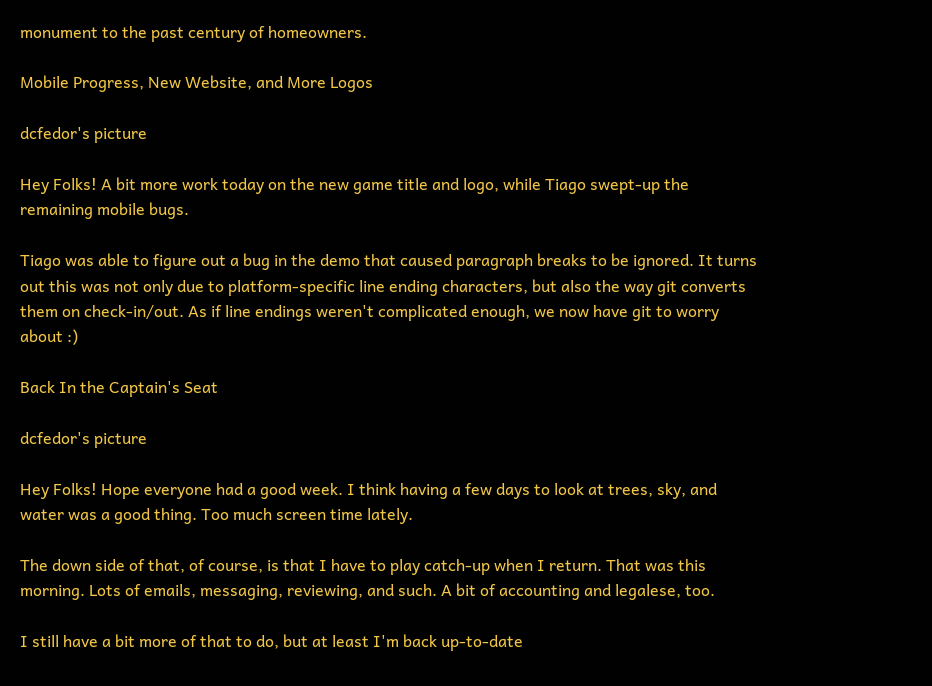monument to the past century of homeowners.

Mobile Progress, New Website, and More Logos

dcfedor's picture

Hey Folks! A bit more work today on the new game title and logo, while Tiago swept-up the remaining mobile bugs.

Tiago was able to figure out a bug in the demo that caused paragraph breaks to be ignored. It turns out this was not only due to platform-specific line ending characters, but also the way git converts them on check-in/out. As if line endings weren't complicated enough, we now have git to worry about :)

Back In the Captain's Seat

dcfedor's picture

Hey Folks! Hope everyone had a good week. I think having a few days to look at trees, sky, and water was a good thing. Too much screen time lately.

The down side of that, of course, is that I have to play catch-up when I return. That was this morning. Lots of emails, messaging, reviewing, and such. A bit of accounting and legalese, too.

I still have a bit more of that to do, but at least I'm back up-to-date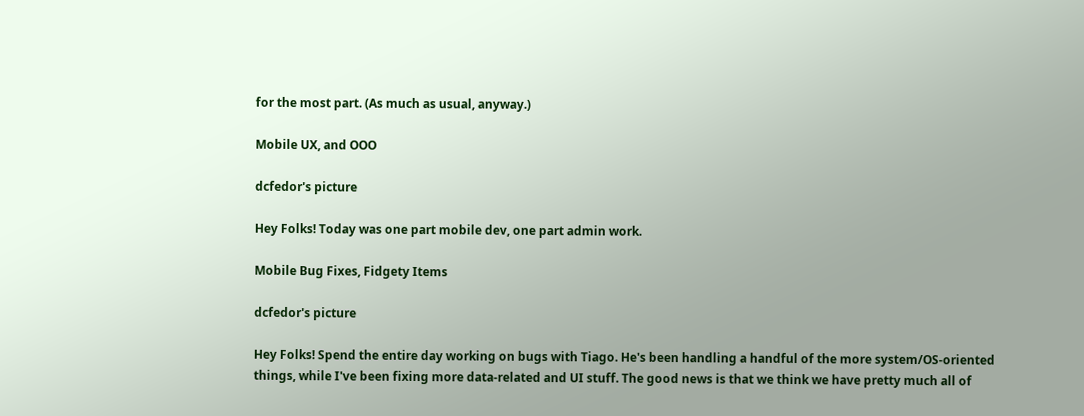for the most part. (As much as usual, anyway.)

Mobile UX, and OOO

dcfedor's picture

Hey Folks! Today was one part mobile dev, one part admin work.

Mobile Bug Fixes, Fidgety Items

dcfedor's picture

Hey Folks! Spend the entire day working on bugs with Tiago. He's been handling a handful of the more system/OS-oriented things, while I've been fixing more data-related and UI stuff. The good news is that we think we have pretty much all of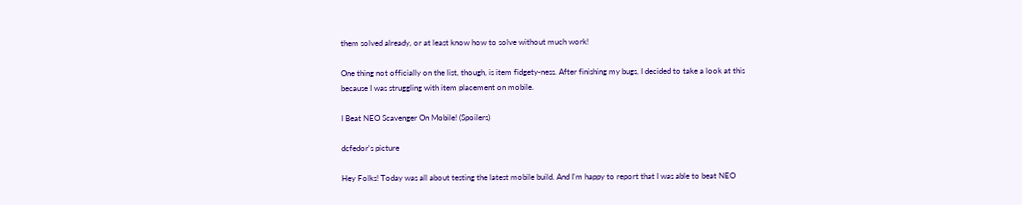them solved already, or at least know how to solve without much work!

One thing not officially on the list, though, is item fidgety-ness. After finishing my bugs, I decided to take a look at this because I was struggling with item placement on mobile.

I Beat NEO Scavenger On Mobile! (Spoilers)

dcfedor's picture

Hey Folks! Today was all about testing the latest mobile build. And I'm happy to report that I was able to beat NEO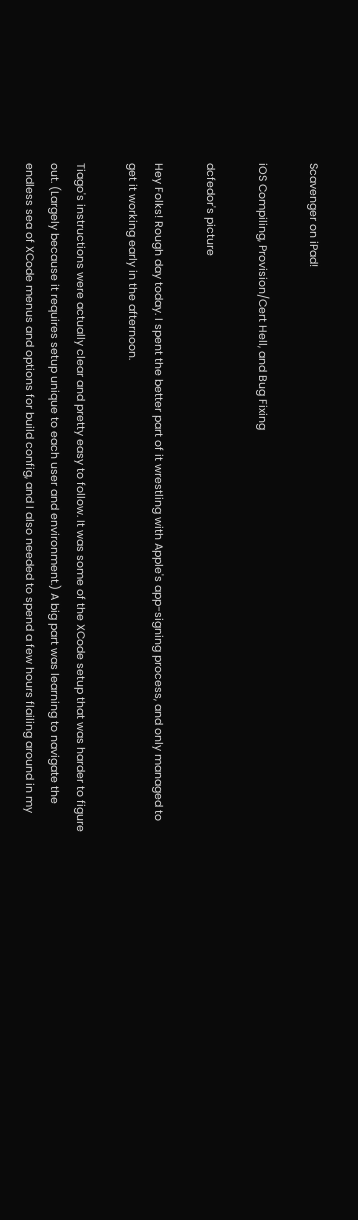Scavenger on iPad!

iOS Compiling, Provision/Cert Hell, and Bug Fixing

dcfedor's picture

Hey Folks! Rough day today. I spent the better part of it wrestling with Apple's app-signing process, and only managed to get it working early in the afternoon.

Tiago's instructions were actually clear and pretty easy to follow. It was some of the XCode setup that was harder to figure out. (Largely because it requires setup unique to each user and environment.) A big part was learning to navigate the endless sea of XCode menus and options for build config, and I also needed to spend a few hours flailing around in my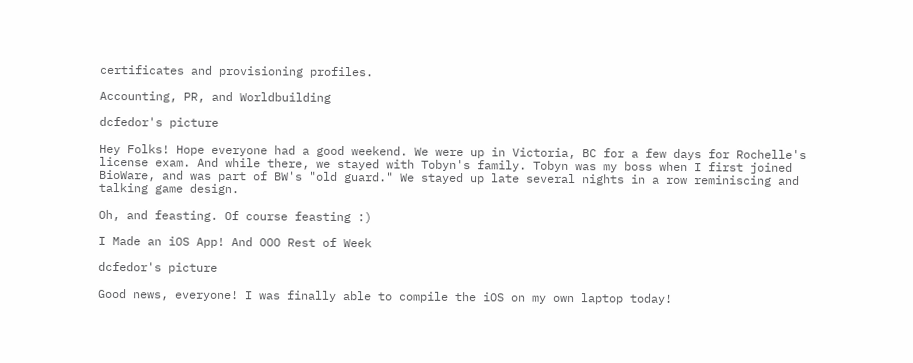certificates and provisioning profiles.

Accounting, PR, and Worldbuilding

dcfedor's picture

Hey Folks! Hope everyone had a good weekend. We were up in Victoria, BC for a few days for Rochelle's license exam. And while there, we stayed with Tobyn's family. Tobyn was my boss when I first joined BioWare, and was part of BW's "old guard." We stayed up late several nights in a row reminiscing and talking game design.

Oh, and feasting. Of course feasting :)

I Made an iOS App! And OOO Rest of Week

dcfedor's picture

Good news, everyone! I was finally able to compile the iOS on my own laptop today!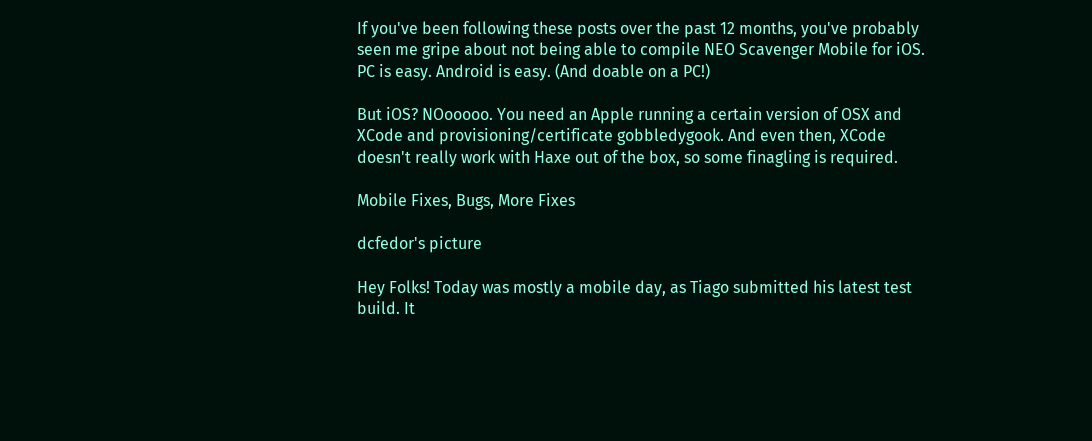If you've been following these posts over the past 12 months, you've probably seen me gripe about not being able to compile NEO Scavenger Mobile for iOS. PC is easy. Android is easy. (And doable on a PC!)

But iOS? NOooooo. You need an Apple running a certain version of OSX and XCode and provisioning/certificate gobbledygook. And even then, XCode doesn't really work with Haxe out of the box, so some finagling is required.

Mobile Fixes, Bugs, More Fixes

dcfedor's picture

Hey Folks! Today was mostly a mobile day, as Tiago submitted his latest test build. It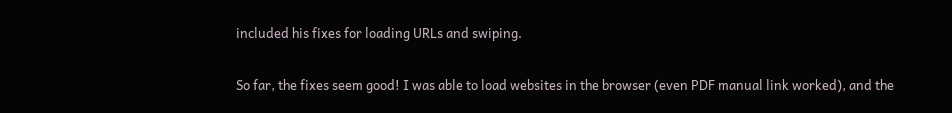included his fixes for loading URLs and swiping.

So far, the fixes seem good! I was able to load websites in the browser (even PDF manual link worked), and the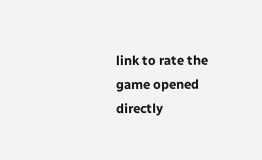link to rate the game opened directly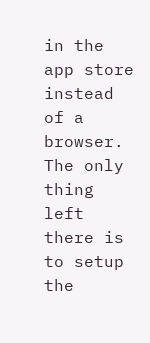in the app store instead of a browser. The only thing left there is to setup the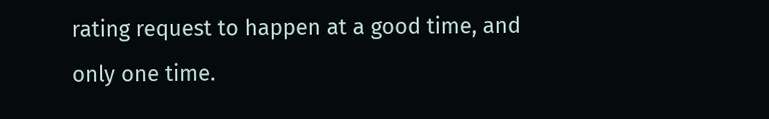rating request to happen at a good time, and only one time.